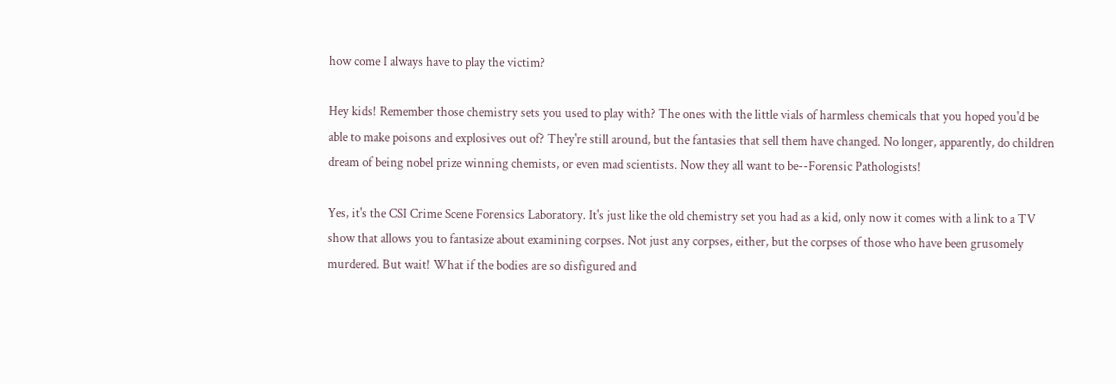how come I always have to play the victim?

Hey kids! Remember those chemistry sets you used to play with? The ones with the little vials of harmless chemicals that you hoped you'd be able to make poisons and explosives out of? They're still around, but the fantasies that sell them have changed. No longer, apparently, do children dream of being nobel prize winning chemists, or even mad scientists. Now they all want to be--Forensic Pathologists!

Yes, it's the CSI Crime Scene Forensics Laboratory. It's just like the old chemistry set you had as a kid, only now it comes with a link to a TV show that allows you to fantasize about examining corpses. Not just any corpses, either, but the corpses of those who have been grusomely murdered. But wait! What if the bodies are so disfigured and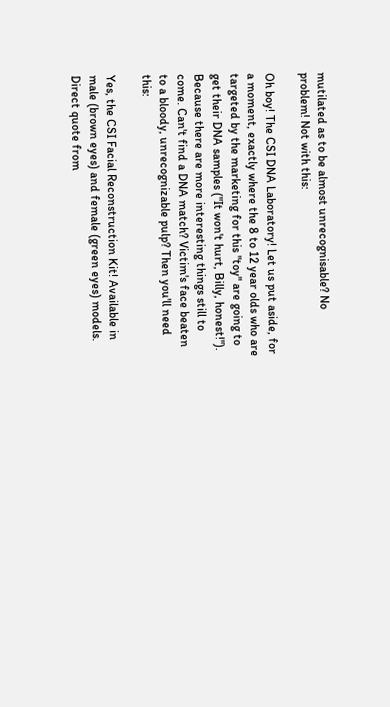mutilated as to be almost unrecognisable? No problem! Not with this:

Oh boy! The CSI DNA Laboratory! Let us put aside, for a moment, exactly where the 8 to 12 year olds who are targeted by the marketing for this "toy" are going to get their DNA samples ("It won't hurt, Billy, honest!"). Because there are more interesting things still to come. Can't find a DNA match? Victim's face beaten to a bloody, unrecognizable pulp? Then you'll need this:

Yes, the CSI Facial Reconstruction Kit! Available in male (brown eyes) and female (green eyes) models. Direct quote from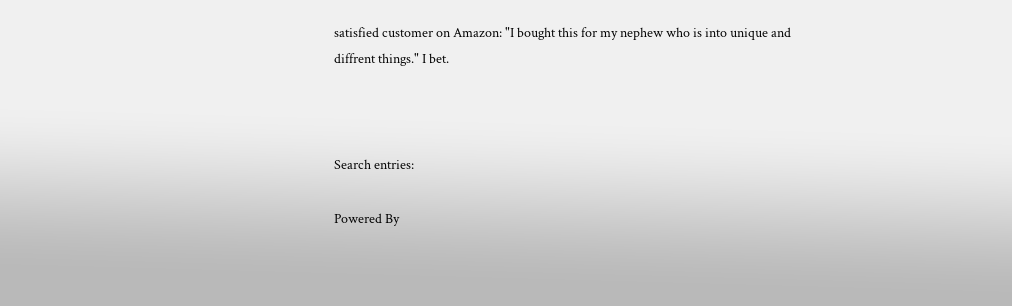satisfied customer on Amazon: "I bought this for my nephew who is into unique and diffrent things." I bet.



Search entries:

Powered By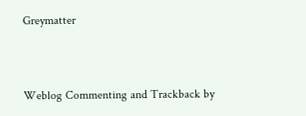Greymatter



Weblog Commenting and Trackback by